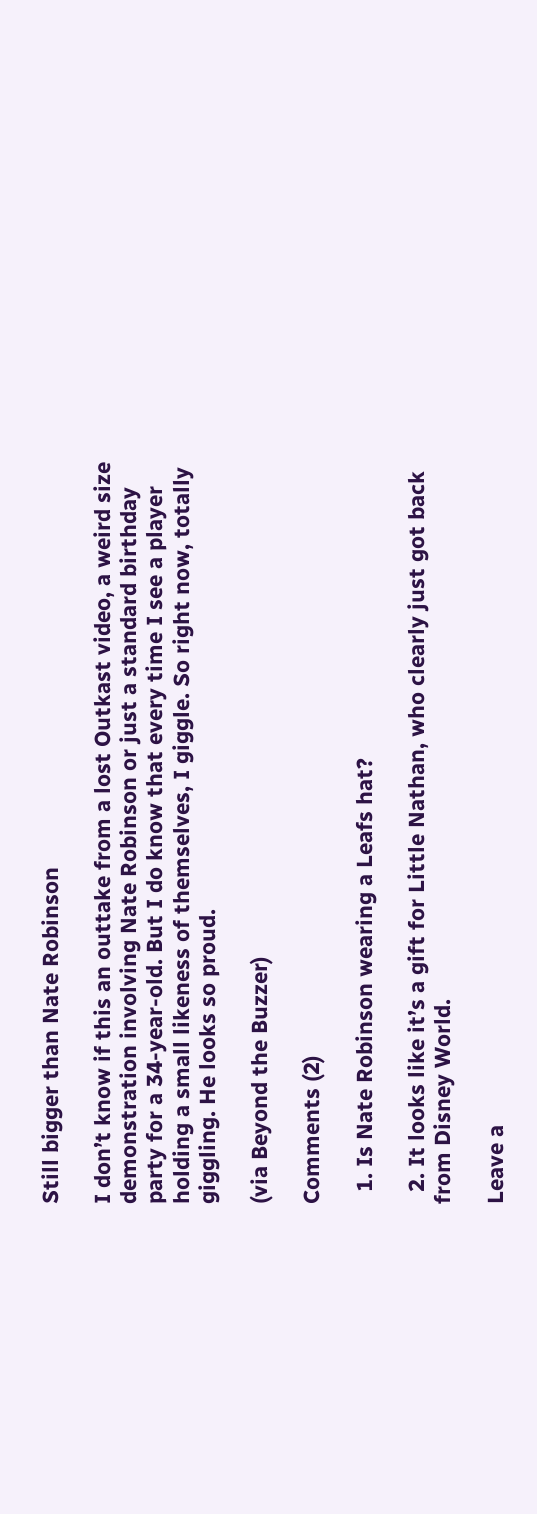Still bigger than Nate Robinson

I don’t know if this an outtake from a lost Outkast video, a weird size demonstration involving Nate Robinson or just a standard birthday party for a 34-year-old. But I do know that every time I see a player holding a small likeness of themselves, I giggle. So right now, totally giggling. He looks so proud.

(via Beyond the Buzzer)

Comments (2)

  1. Is Nate Robinson wearing a Leafs hat?

  2. It looks like it’s a gift for Little Nathan, who clearly just got back from Disney World.

Leave a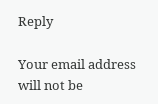Reply

Your email address will not be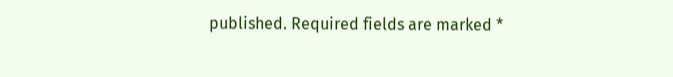published. Required fields are marked *